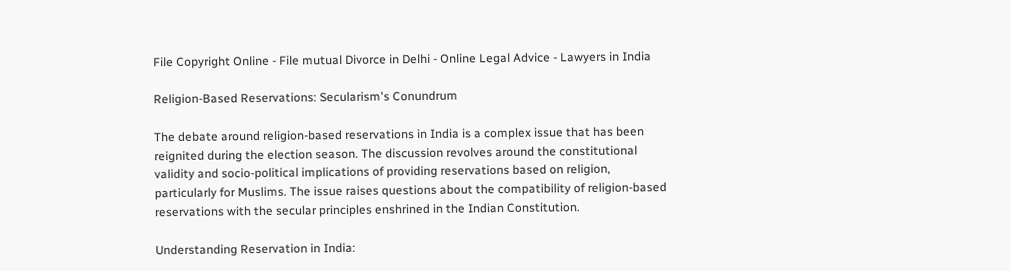File Copyright Online - File mutual Divorce in Delhi - Online Legal Advice - Lawyers in India

Religion-Based Reservations: Secularism's Conundrum

The debate around religion-based reservations in India is a complex issue that has been reignited during the election season. The discussion revolves around the constitutional validity and socio-political implications of providing reservations based on religion, particularly for Muslims. The issue raises questions about the compatibility of religion-based reservations with the secular principles enshrined in the Indian Constitution.

Understanding Reservation in India: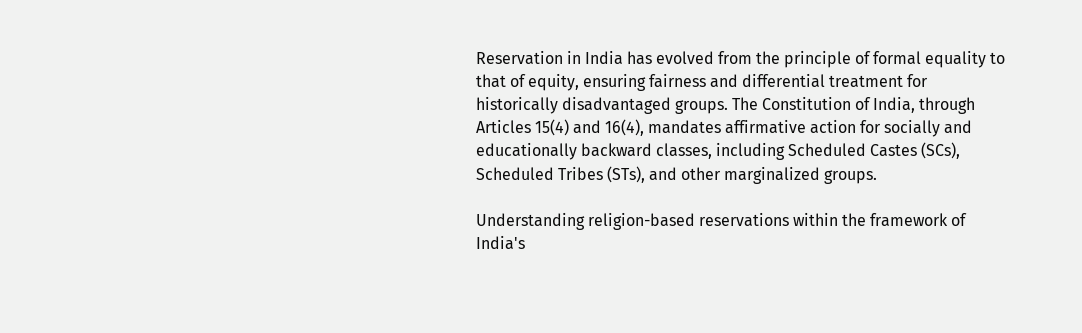Reservation in India has evolved from the principle of formal equality to that of equity, ensuring fairness and differential treatment for historically disadvantaged groups. The Constitution of India, through Articles 15(4) and 16(4), mandates affirmative action for socially and educationally backward classes, including Scheduled Castes (SCs), Scheduled Tribes (STs), and other marginalized groups.

Understanding religion-based reservations within the framework of India's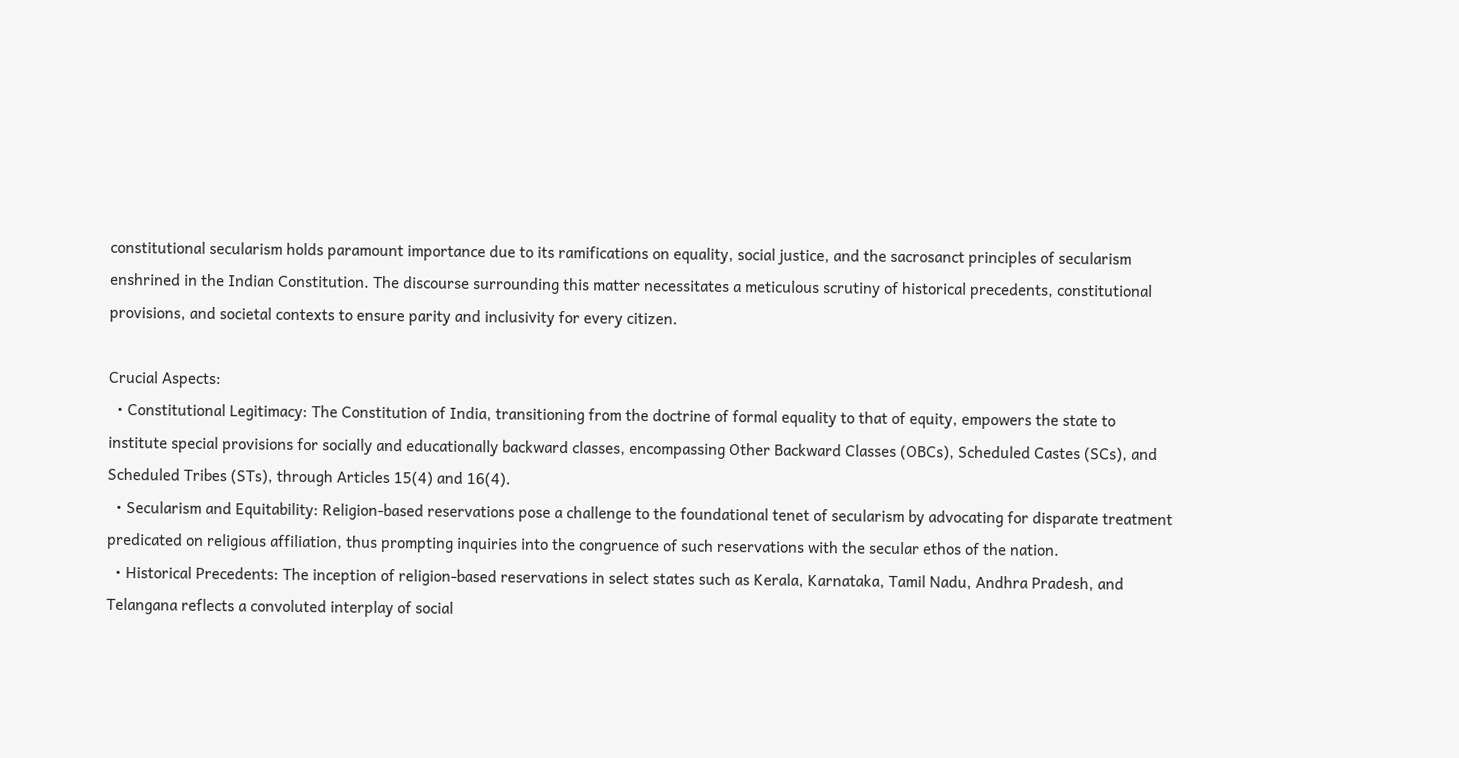constitutional secularism holds paramount importance due to its ramifications on equality, social justice, and the sacrosanct principles of secularism enshrined in the Indian Constitution. The discourse surrounding this matter necessitates a meticulous scrutiny of historical precedents, constitutional provisions, and societal contexts to ensure parity and inclusivity for every citizen.

Crucial Aspects:
  • Constitutional Legitimacy: The Constitution of India, transitioning from the doctrine of formal equality to that of equity, empowers the state to institute special provisions for socially and educationally backward classes, encompassing Other Backward Classes (OBCs), Scheduled Castes (SCs), and Scheduled Tribes (STs), through Articles 15(4) and 16(4).
  • Secularism and Equitability: Religion-based reservations pose a challenge to the foundational tenet of secularism by advocating for disparate treatment predicated on religious affiliation, thus prompting inquiries into the congruence of such reservations with the secular ethos of the nation.
  • Historical Precedents: The inception of religion-based reservations in select states such as Kerala, Karnataka, Tamil Nadu, Andhra Pradesh, and Telangana reflects a convoluted interplay of social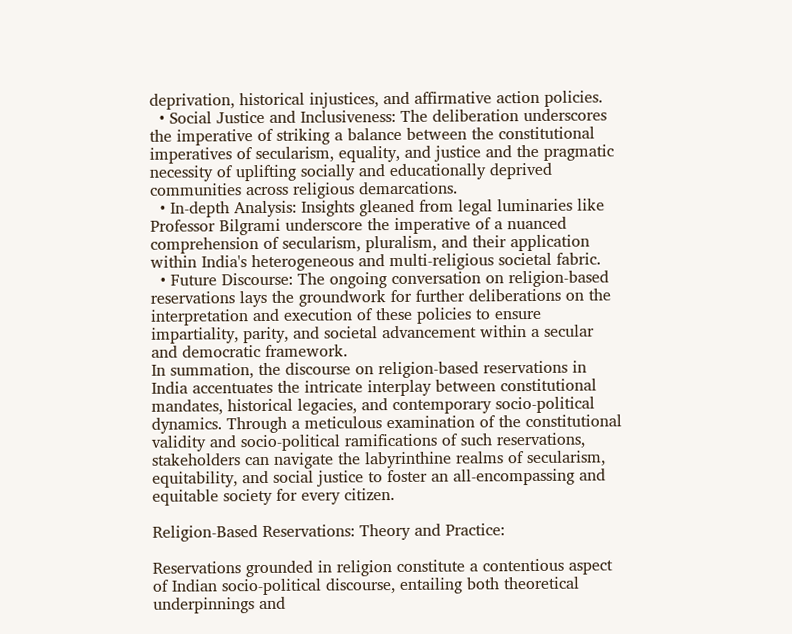deprivation, historical injustices, and affirmative action policies.
  • Social Justice and Inclusiveness: The deliberation underscores the imperative of striking a balance between the constitutional imperatives of secularism, equality, and justice and the pragmatic necessity of uplifting socially and educationally deprived communities across religious demarcations.
  • In-depth Analysis: Insights gleaned from legal luminaries like Professor Bilgrami underscore the imperative of a nuanced comprehension of secularism, pluralism, and their application within India's heterogeneous and multi-religious societal fabric.
  • Future Discourse: The ongoing conversation on religion-based reservations lays the groundwork for further deliberations on the interpretation and execution of these policies to ensure impartiality, parity, and societal advancement within a secular and democratic framework.
In summation, the discourse on religion-based reservations in India accentuates the intricate interplay between constitutional mandates, historical legacies, and contemporary socio-political dynamics. Through a meticulous examination of the constitutional validity and socio-political ramifications of such reservations, stakeholders can navigate the labyrinthine realms of secularism, equitability, and social justice to foster an all-encompassing and equitable society for every citizen.

Religion-Based Reservations: Theory and Practice:

Reservations grounded in religion constitute a contentious aspect of Indian socio-political discourse, entailing both theoretical underpinnings and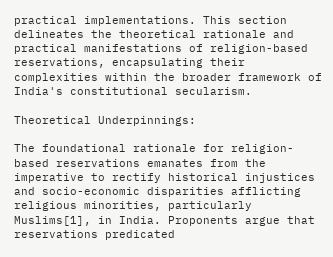practical implementations. This section delineates the theoretical rationale and practical manifestations of religion-based reservations, encapsulating their complexities within the broader framework of India's constitutional secularism.

Theoretical Underpinnings:

The foundational rationale for religion-based reservations emanates from the imperative to rectify historical injustices and socio-economic disparities afflicting religious minorities, particularly Muslims[1], in India. Proponents argue that reservations predicated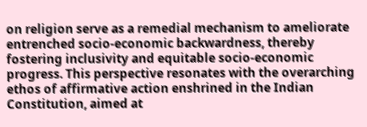on religion serve as a remedial mechanism to ameliorate entrenched socio-economic backwardness, thereby fostering inclusivity and equitable socio-economic progress. This perspective resonates with the overarching ethos of affirmative action enshrined in the Indian Constitution, aimed at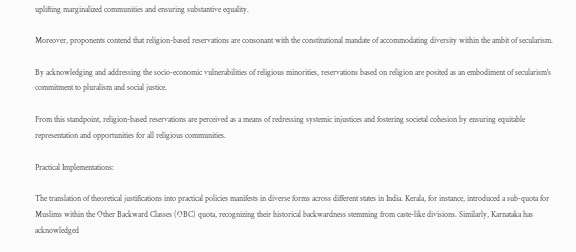uplifting marginalized communities and ensuring substantive equality.

Moreover, proponents contend that religion-based reservations are consonant with the constitutional mandate of accommodating diversity within the ambit of secularism.

By acknowledging and addressing the socio-economic vulnerabilities of religious minorities, reservations based on religion are posited as an embodiment of secularism's commitment to pluralism and social justice.

From this standpoint, religion-based reservations are perceived as a means of redressing systemic injustices and fostering societal cohesion by ensuring equitable representation and opportunities for all religious communities.

Practical Implementations:

The translation of theoretical justifications into practical policies manifests in diverse forms across different states in India. Kerala, for instance, introduced a sub-quota for Muslims within the Other Backward Classes (OBC) quota, recognizing their historical backwardness stemming from caste-like divisions. Similarly, Karnataka has acknowledged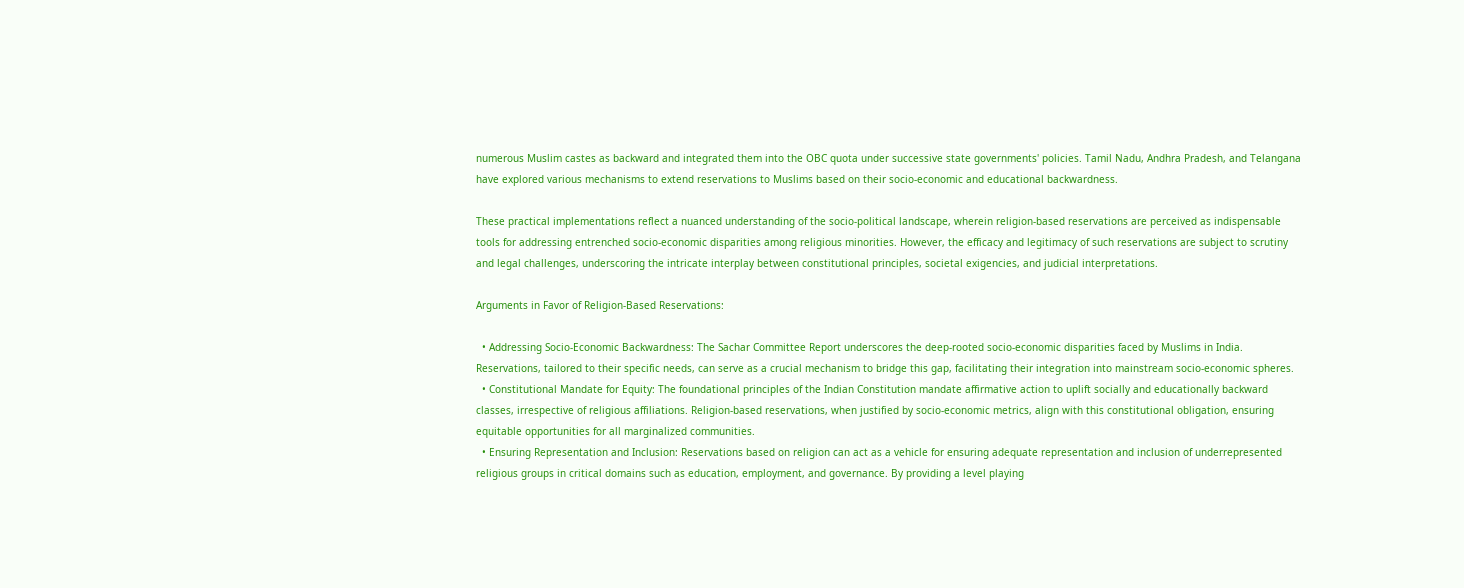numerous Muslim castes as backward and integrated them into the OBC quota under successive state governments' policies. Tamil Nadu, Andhra Pradesh, and Telangana have explored various mechanisms to extend reservations to Muslims based on their socio-economic and educational backwardness.

These practical implementations reflect a nuanced understanding of the socio-political landscape, wherein religion-based reservations are perceived as indispensable tools for addressing entrenched socio-economic disparities among religious minorities. However, the efficacy and legitimacy of such reservations are subject to scrutiny and legal challenges, underscoring the intricate interplay between constitutional principles, societal exigencies, and judicial interpretations.

Arguments in Favor of Religion-Based Reservations:

  • Addressing Socio-Economic Backwardness: The Sachar Committee Report underscores the deep-rooted socio-economic disparities faced by Muslims in India. Reservations, tailored to their specific needs, can serve as a crucial mechanism to bridge this gap, facilitating their integration into mainstream socio-economic spheres.
  • Constitutional Mandate for Equity: The foundational principles of the Indian Constitution mandate affirmative action to uplift socially and educationally backward classes, irrespective of religious affiliations. Religion-based reservations, when justified by socio-economic metrics, align with this constitutional obligation, ensuring equitable opportunities for all marginalized communities.
  • Ensuring Representation and Inclusion: Reservations based on religion can act as a vehicle for ensuring adequate representation and inclusion of underrepresented religious groups in critical domains such as education, employment, and governance. By providing a level playing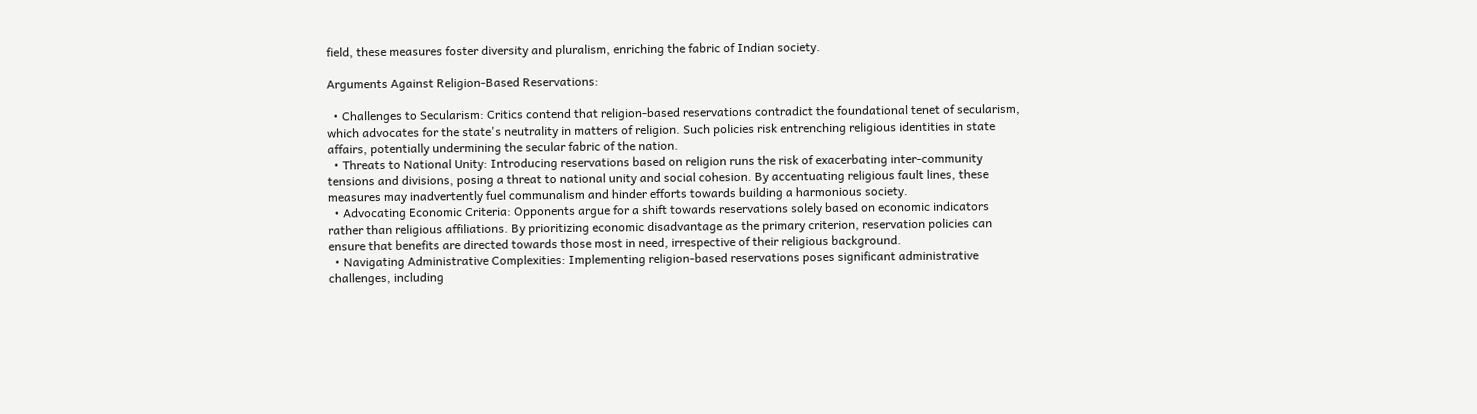field, these measures foster diversity and pluralism, enriching the fabric of Indian society.

Arguments Against Religion-Based Reservations:

  • Challenges to Secularism: Critics contend that religion-based reservations contradict the foundational tenet of secularism, which advocates for the state's neutrality in matters of religion. Such policies risk entrenching religious identities in state affairs, potentially undermining the secular fabric of the nation.
  • Threats to National Unity: Introducing reservations based on religion runs the risk of exacerbating inter-community tensions and divisions, posing a threat to national unity and social cohesion. By accentuating religious fault lines, these measures may inadvertently fuel communalism and hinder efforts towards building a harmonious society.
  • Advocating Economic Criteria: Opponents argue for a shift towards reservations solely based on economic indicators rather than religious affiliations. By prioritizing economic disadvantage as the primary criterion, reservation policies can ensure that benefits are directed towards those most in need, irrespective of their religious background.
  • Navigating Administrative Complexities: Implementing religion-based reservations poses significant administrative challenges, including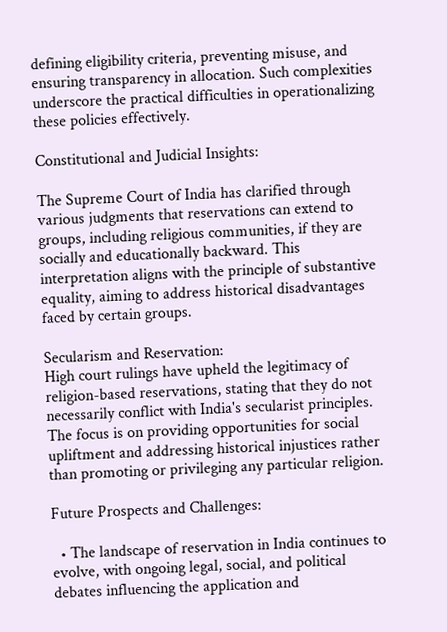defining eligibility criteria, preventing misuse, and ensuring transparency in allocation. Such complexities underscore the practical difficulties in operationalizing these policies effectively.

Constitutional and Judicial Insights:

The Supreme Court of India has clarified through various judgments that reservations can extend to groups, including religious communities, if they are socially and educationally backward. This interpretation aligns with the principle of substantive equality, aiming to address historical disadvantages faced by certain groups.

Secularism and Reservation:
High court rulings have upheld the legitimacy of religion-based reservations, stating that they do not necessarily conflict with India's secularist principles. The focus is on providing opportunities for social upliftment and addressing historical injustices rather than promoting or privileging any particular religion.

Future Prospects and Challenges:

  • The landscape of reservation in India continues to evolve, with ongoing legal, social, and political debates influencing the application and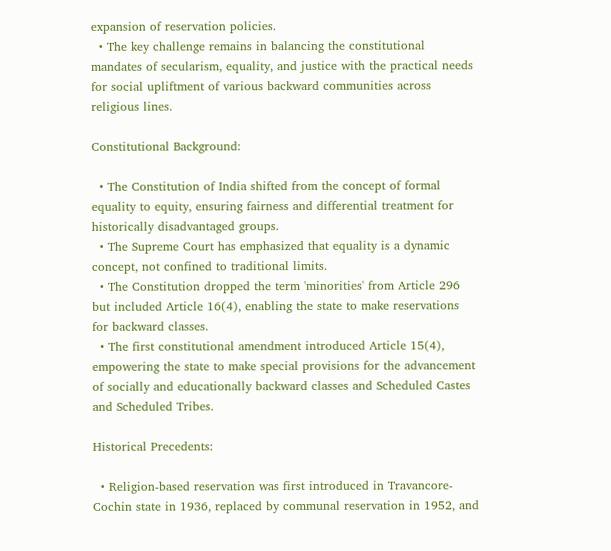expansion of reservation policies.
  • The key challenge remains in balancing the constitutional mandates of secularism, equality, and justice with the practical needs for social upliftment of various backward communities across religious lines.

Constitutional Background:

  • The Constitution of India shifted from the concept of formal equality to equity, ensuring fairness and differential treatment for historically disadvantaged groups.
  • The Supreme Court has emphasized that equality is a dynamic concept, not confined to traditional limits.
  • The Constitution dropped the term 'minorities' from Article 296 but included Article 16(4), enabling the state to make reservations for backward classes.
  • The first constitutional amendment introduced Article 15(4), empowering the state to make special provisions for the advancement of socially and educationally backward classes and Scheduled Castes and Scheduled Tribes.

Historical Precedents:

  • Religion-based reservation was first introduced in Travancore-Cochin state in 1936, replaced by communal reservation in 1952, and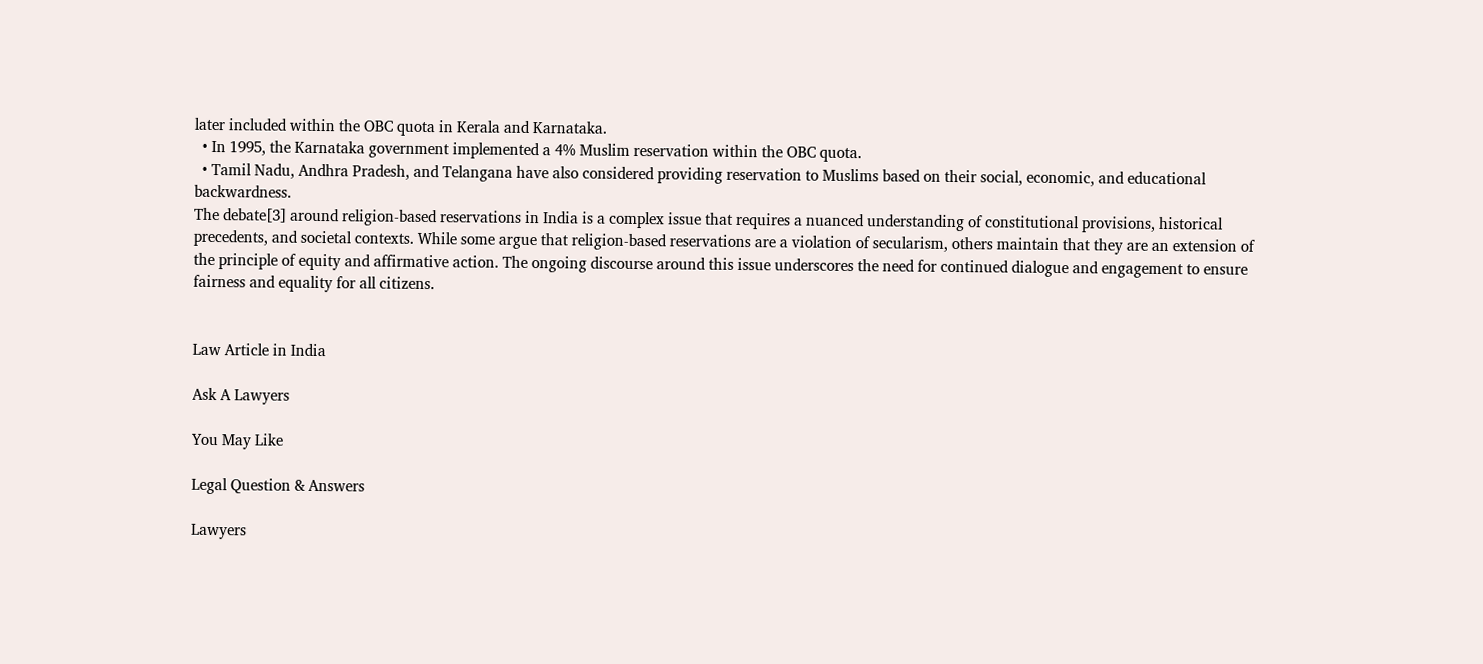later included within the OBC quota in Kerala and Karnataka.
  • In 1995, the Karnataka government implemented a 4% Muslim reservation within the OBC quota.
  • Tamil Nadu, Andhra Pradesh, and Telangana have also considered providing reservation to Muslims based on their social, economic, and educational backwardness.
The debate[3] around religion-based reservations in India is a complex issue that requires a nuanced understanding of constitutional provisions, historical precedents, and societal contexts. While some argue that religion-based reservations are a violation of secularism, others maintain that they are an extension of the principle of equity and affirmative action. The ongoing discourse around this issue underscores the need for continued dialogue and engagement to ensure fairness and equality for all citizens.


Law Article in India

Ask A Lawyers

You May Like

Legal Question & Answers

Lawyers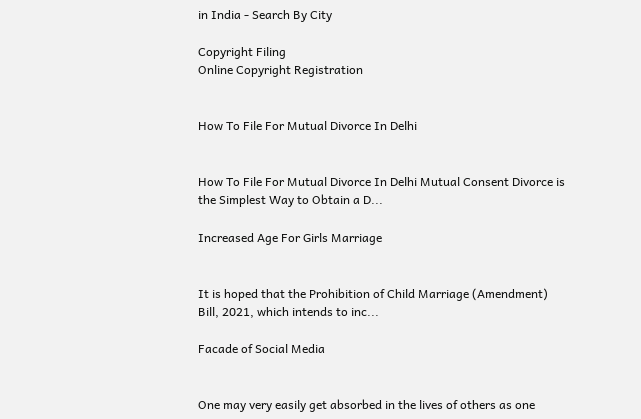in India - Search By City

Copyright Filing
Online Copyright Registration


How To File For Mutual Divorce In Delhi


How To File For Mutual Divorce In Delhi Mutual Consent Divorce is the Simplest Way to Obtain a D...

Increased Age For Girls Marriage


It is hoped that the Prohibition of Child Marriage (Amendment) Bill, 2021, which intends to inc...

Facade of Social Media


One may very easily get absorbed in the lives of others as one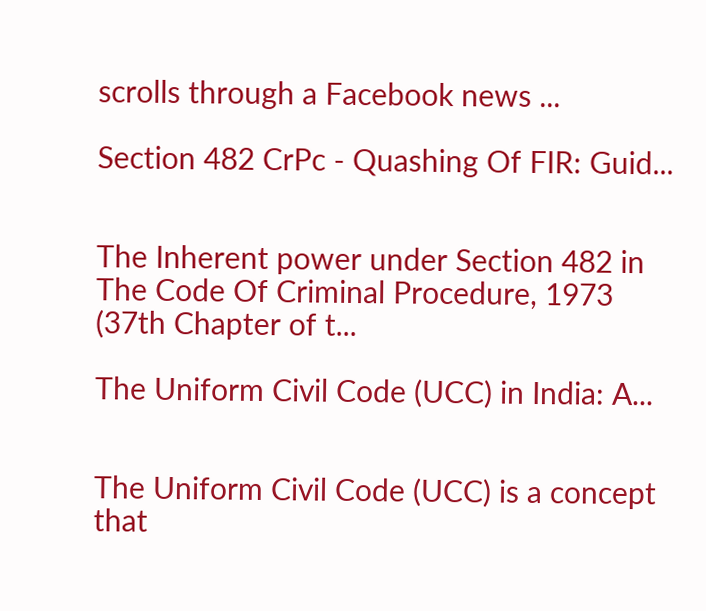scrolls through a Facebook news ...

Section 482 CrPc - Quashing Of FIR: Guid...


The Inherent power under Section 482 in The Code Of Criminal Procedure, 1973 (37th Chapter of t...

The Uniform Civil Code (UCC) in India: A...


The Uniform Civil Code (UCC) is a concept that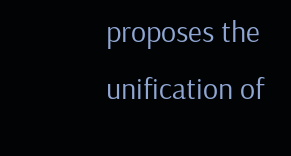proposes the unification of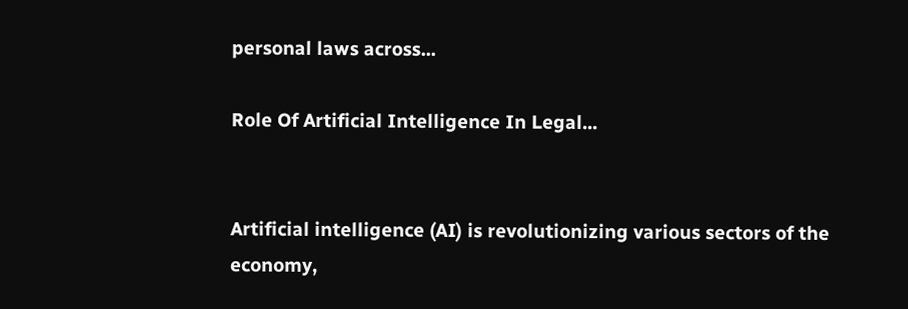personal laws across...

Role Of Artificial Intelligence In Legal...


Artificial intelligence (AI) is revolutionizing various sectors of the economy,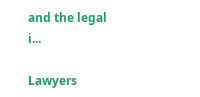and the legal i...

Lawyers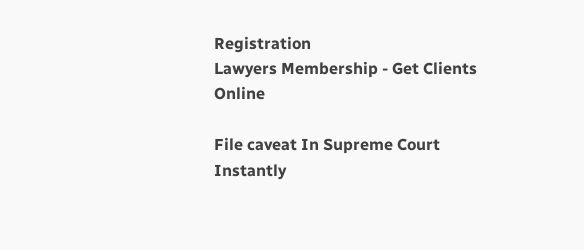Registration
Lawyers Membership - Get Clients Online

File caveat In Supreme Court Instantly